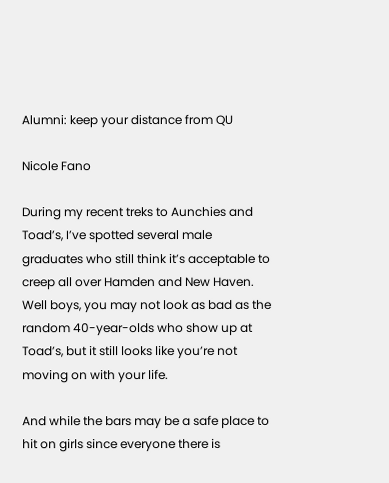Alumni: keep your distance from QU

Nicole Fano

During my recent treks to Aunchies and Toad’s, I’ve spotted several male graduates who still think it’s acceptable to creep all over Hamden and New Haven. Well boys, you may not look as bad as the random 40-year-olds who show up at Toad’s, but it still looks like you’re not moving on with your life.

And while the bars may be a safe place to hit on girls since everyone there is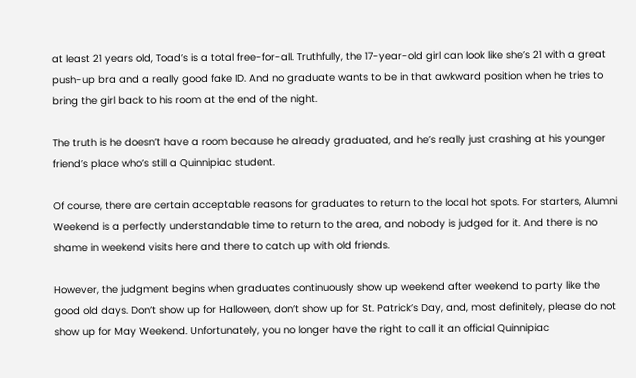at least 21 years old, Toad’s is a total free-for-all. Truthfully, the 17-year-old girl can look like she’s 21 with a great push-up bra and a really good fake ID. And no graduate wants to be in that awkward position when he tries to bring the girl back to his room at the end of the night.

The truth is he doesn’t have a room because he already graduated, and he’s really just crashing at his younger friend’s place who’s still a Quinnipiac student.

Of course, there are certain acceptable reasons for graduates to return to the local hot spots. For starters, Alumni Weekend is a perfectly understandable time to return to the area, and nobody is judged for it. And there is no shame in weekend visits here and there to catch up with old friends.

However, the judgment begins when graduates continuously show up weekend after weekend to party like the good old days. Don’t show up for Halloween, don’t show up for St. Patrick’s Day, and, most definitely, please do not show up for May Weekend. Unfortunately, you no longer have the right to call it an official Quinnipiac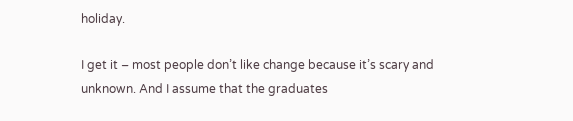holiday.

I get it – most people don’t like change because it’s scary and unknown. And I assume that the graduates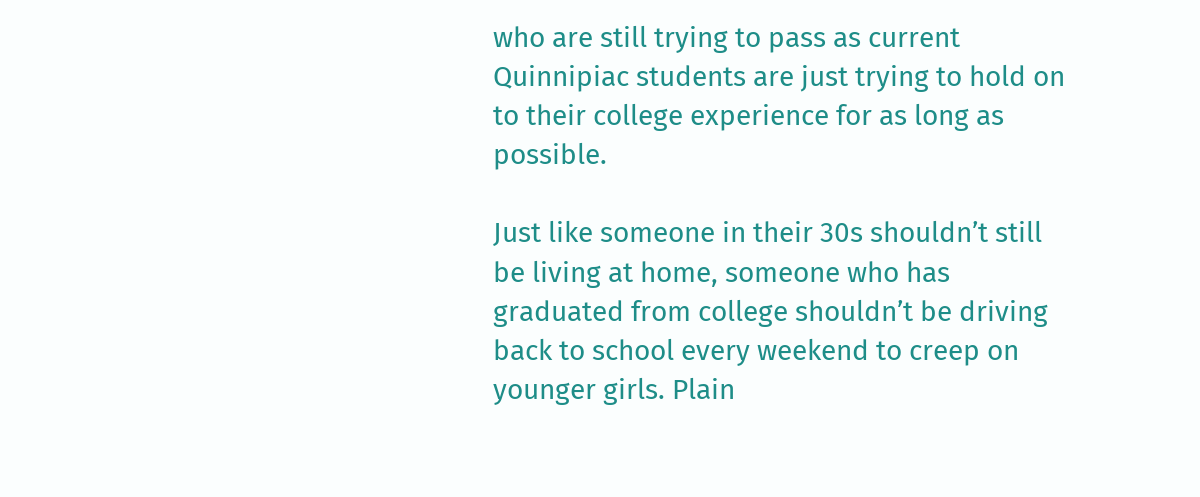who are still trying to pass as current Quinnipiac students are just trying to hold on to their college experience for as long as possible.

Just like someone in their 30s shouldn’t still be living at home, someone who has graduated from college shouldn’t be driving back to school every weekend to creep on younger girls. Plain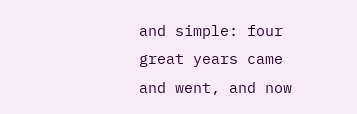and simple: four great years came and went, and now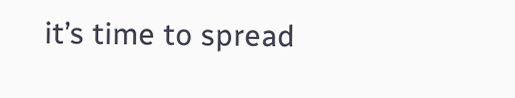it’s time to spread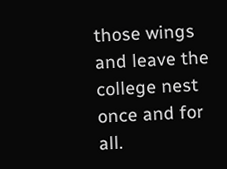those wings and leave the college nest once and for all.